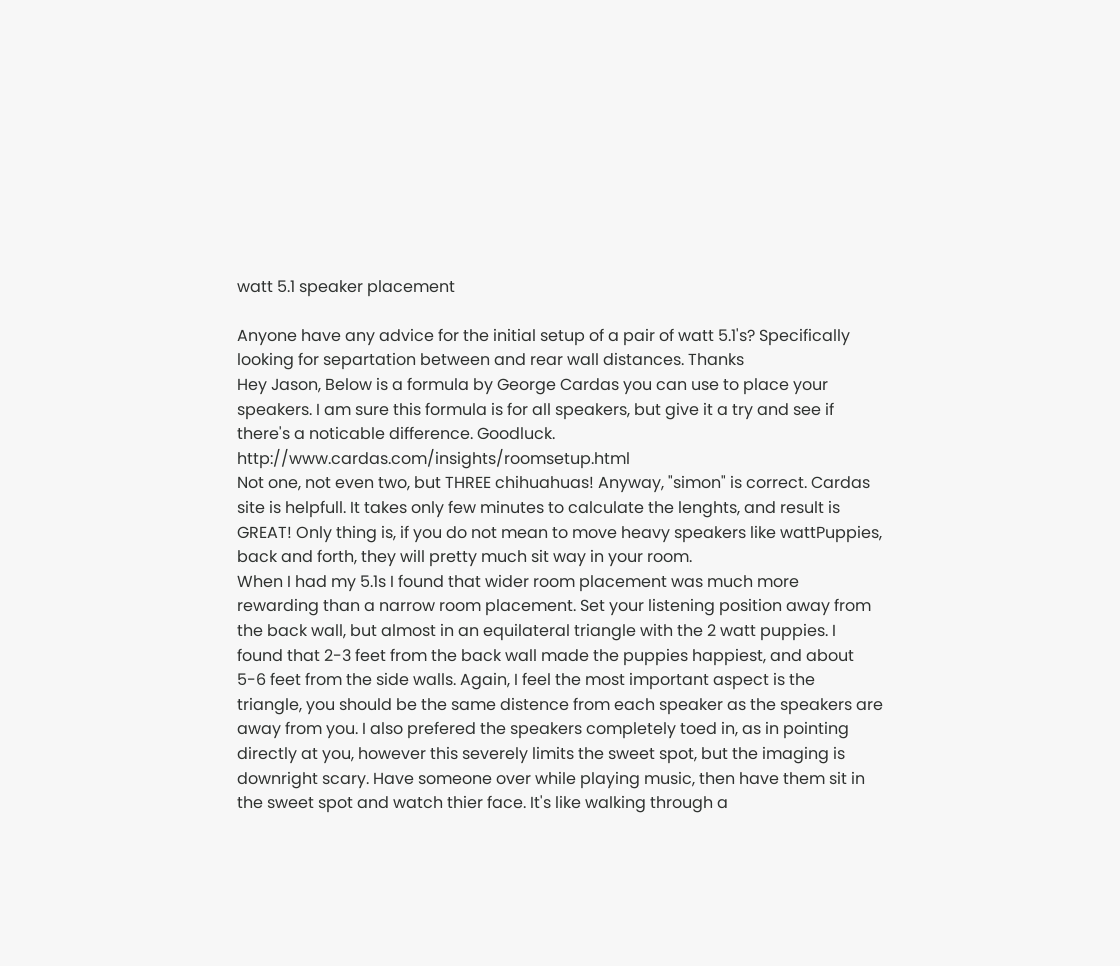watt 5.1 speaker placement

Anyone have any advice for the initial setup of a pair of watt 5.1's? Specifically looking for separtation between and rear wall distances. Thanks
Hey Jason, Below is a formula by George Cardas you can use to place your speakers. I am sure this formula is for all speakers, but give it a try and see if there's a noticable difference. Goodluck. http://www.cardas.com/insights/roomsetup.html
Not one, not even two, but THREE chihuahuas! Anyway, "simon" is correct. Cardas site is helpfull. It takes only few minutes to calculate the lenghts, and result is GREAT! Only thing is, if you do not mean to move heavy speakers like wattPuppies, back and forth, they will pretty much sit way in your room.
When I had my 5.1s I found that wider room placement was much more rewarding than a narrow room placement. Set your listening position away from the back wall, but almost in an equilateral triangle with the 2 watt puppies. I found that 2-3 feet from the back wall made the puppies happiest, and about 5-6 feet from the side walls. Again, I feel the most important aspect is the triangle, you should be the same distence from each speaker as the speakers are away from you. I also prefered the speakers completely toed in, as in pointing directly at you, however this severely limits the sweet spot, but the imaging is downright scary. Have someone over while playing music, then have them sit in the sweet spot and watch thier face. It's like walking through a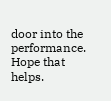door into the performance. Hope that helps.